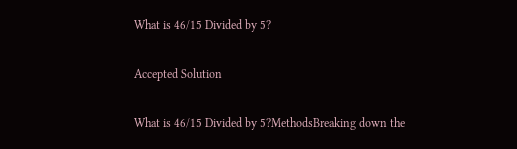What is 46/15 Divided by 5?

Accepted Solution

What is 46/15 Divided by 5?MethodsBreaking down the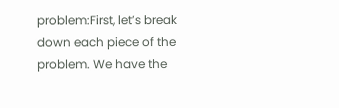problem:First, let’s break down each piece of the problem. We have the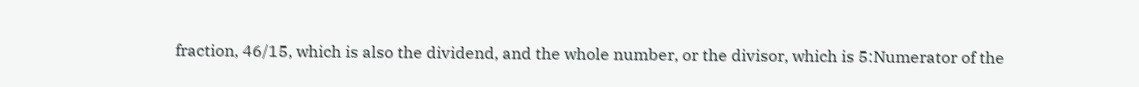fraction, 46/15, which is also the dividend, and the whole number, or the divisor, which is 5:Numerator of the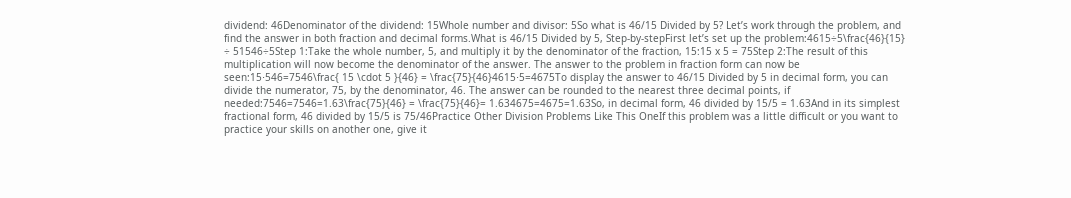dividend: 46Denominator of the dividend: 15Whole number and divisor: 5So what is 46/15 Divided by 5? Let’s work through the problem, and find the answer in both fraction and decimal forms.What is 46/15 Divided by 5, Step-by-stepFirst let’s set up the problem:4615÷5\frac{46}{15} ÷ 51546÷5Step 1:Take the whole number, 5, and multiply it by the denominator of the fraction, 15:15 x 5 = 75Step 2:The result of this multiplication will now become the denominator of the answer. The answer to the problem in fraction form can now be seen:15⋅546=7546\frac{ 15 \cdot 5 }{46} = \frac{75}{46}4615⋅5=4675To display the answer to 46/15 Divided by 5 in decimal form, you can divide the numerator, 75, by the denominator, 46. The answer can be rounded to the nearest three decimal points, if needed:7546=7546=1.63\frac{75}{46} = \frac{75}{46}= 1.634675=4675=1.63So, in decimal form, 46 divided by 15/5 = 1.63And in its simplest fractional form, 46 divided by 15/5 is 75/46Practice Other Division Problems Like This OneIf this problem was a little difficult or you want to practice your skills on another one, give it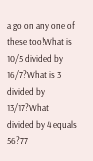a go on any one of these too!What is 10/5 divided by 16/7?What is 3 divided by 13/17?What divided by 4 equals 56?77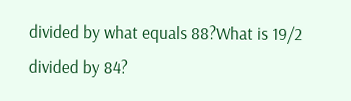divided by what equals 88?What is 19/2 divided by 84?